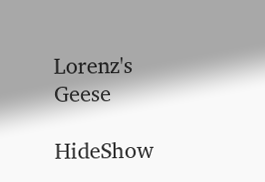Lorenz's Geese

HideShow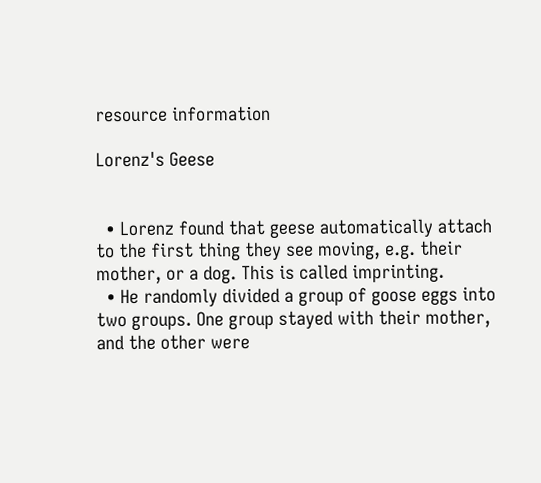resource information

Lorenz's Geese


  • Lorenz found that geese automatically attach to the first thing they see moving, e.g. their mother, or a dog. This is called imprinting.
  • He randomly divided a group of goose eggs into two groups. One group stayed with their mother, and the other were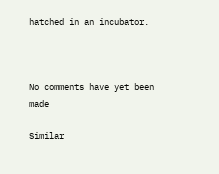hatched in an incubator.



No comments have yet been made

Similar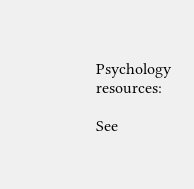Psychology resources:

See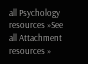all Psychology resources »See all Attachment resources »